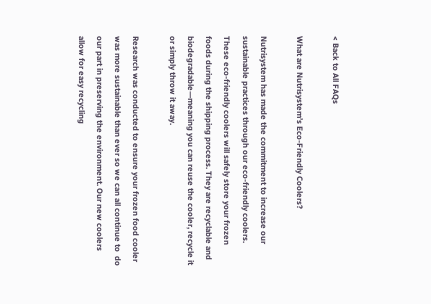< Back to All FAQs

What are Nutrisystem’s Eco-Friendly Coolers?

Nutrisystem has made the commitment to increase our sustainable practices through our eco-friendly coolers. These eco-friendly coolers will safely store your frozen foods during the shipping process. They are recyclable and biodegradable—meaning you can reuse the cooler, recycle it or simply throw it away.

Research was conducted to ensure your frozen food cooler was more sustainable than ever so we can all continue to  do our part in preserving the environment. Our new coolers allow for easy recycling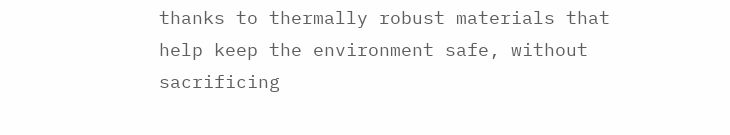thanks to thermally robust materials that help keep the environment safe, without sacrificing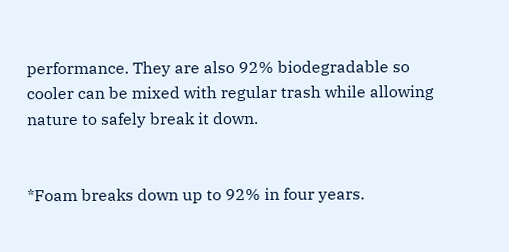performance. They are also 92% biodegradable so cooler can be mixed with regular trash while allowing nature to safely break it down.


*Foam breaks down up to 92% in four years.